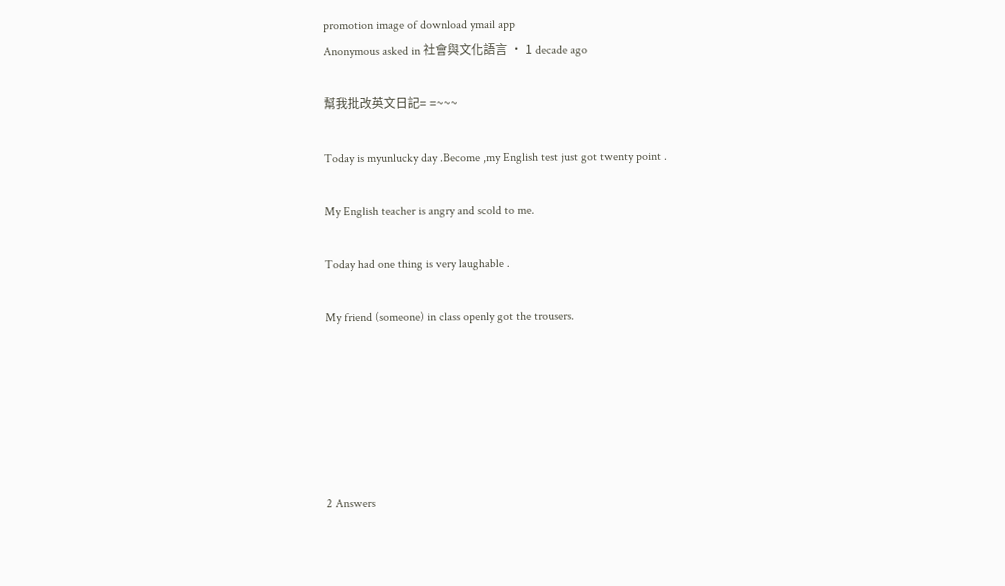promotion image of download ymail app
Anonymous asked in 社會與文化語言 · 1 decade ago

幫我批改英文日記= =~~~

Today is myunlucky day .Become ,my English test just got twenty point .

My English teacher is angry and scold to me.

Today had one thing is very laughable .

My friend (someone) in class openly got the trousers.






2 Answers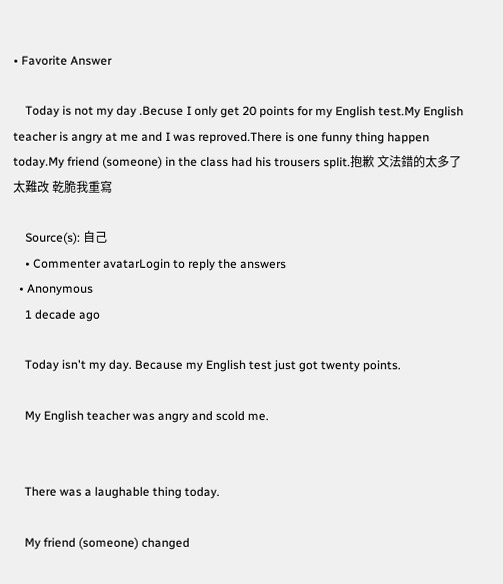• Favorite Answer

    Today is not my day .Becuse I only get 20 points for my English test.My English teacher is angry at me and I was reproved.There is one funny thing happen today.My friend (someone) in the class had his trousers split.抱歉 文法錯的太多了 太難改 乾脆我重寫

    Source(s): 自己
    • Commenter avatarLogin to reply the answers
  • Anonymous
    1 decade ago

    Today isn't my day. Because my English test just got twenty points.

    My English teacher was angry and scold me.


    There was a laughable thing today.

    My friend (someone) changed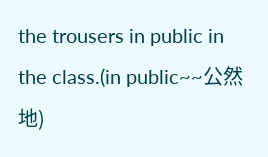the trousers in public in the class.(in public~~公然地)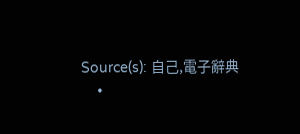Source(s): 自己,電子辭典
    •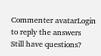Commenter avatarLogin to reply the answers
Still have questions?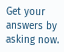Get your answers by asking now.